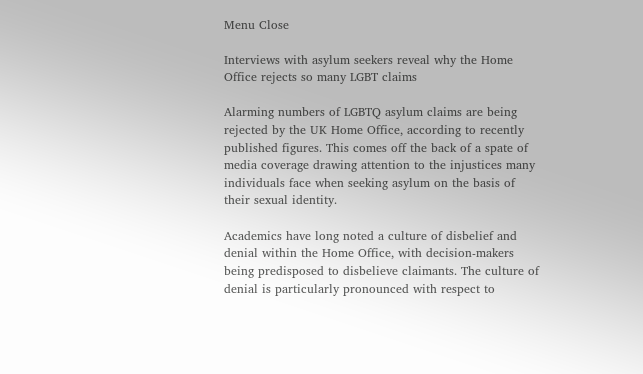Menu Close

Interviews with asylum seekers reveal why the Home Office rejects so many LGBT claims

Alarming numbers of LGBTQ asylum claims are being rejected by the UK Home Office, according to recently published figures. This comes off the back of a spate of media coverage drawing attention to the injustices many individuals face when seeking asylum on the basis of their sexual identity.

Academics have long noted a culture of disbelief and denial within the Home Office, with decision-makers being predisposed to disbelieve claimants. The culture of denial is particularly pronounced with respect to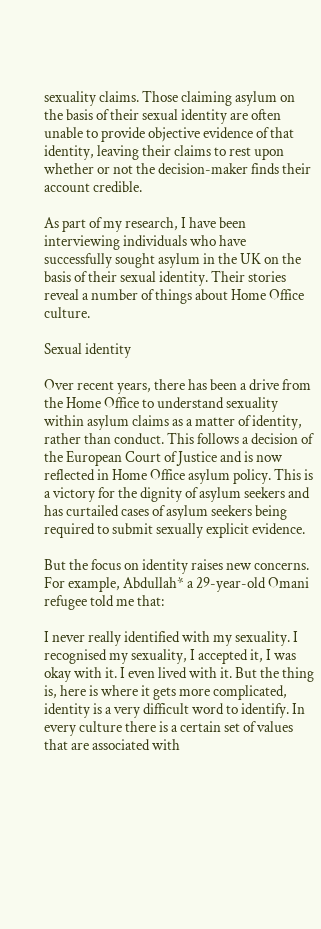sexuality claims. Those claiming asylum on the basis of their sexual identity are often unable to provide objective evidence of that identity, leaving their claims to rest upon whether or not the decision-maker finds their account credible.

As part of my research, I have been interviewing individuals who have successfully sought asylum in the UK on the basis of their sexual identity. Their stories reveal a number of things about Home Office culture.

Sexual identity

Over recent years, there has been a drive from the Home Office to understand sexuality within asylum claims as a matter of identity, rather than conduct. This follows a decision of the European Court of Justice and is now reflected in Home Office asylum policy. This is a victory for the dignity of asylum seekers and has curtailed cases of asylum seekers being required to submit sexually explicit evidence.

But the focus on identity raises new concerns. For example, Abdullah* a 29-year-old Omani refugee told me that:

I never really identified with my sexuality. I recognised my sexuality, I accepted it, I was okay with it. I even lived with it. But the thing is, here is where it gets more complicated, identity is a very difficult word to identify. In every culture there is a certain set of values that are associated with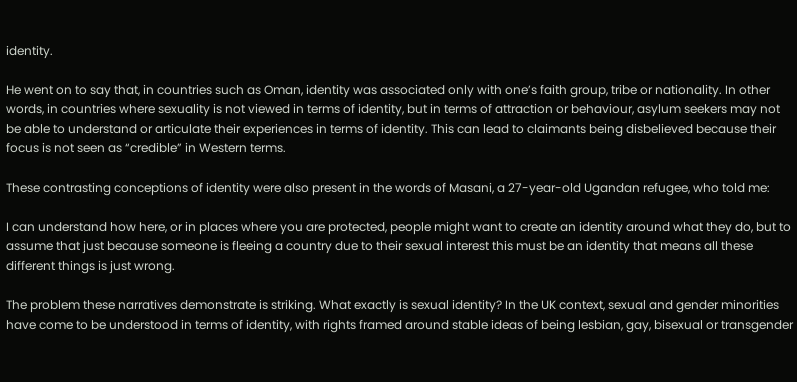identity.

He went on to say that, in countries such as Oman, identity was associated only with one’s faith group, tribe or nationality. In other words, in countries where sexuality is not viewed in terms of identity, but in terms of attraction or behaviour, asylum seekers may not be able to understand or articulate their experiences in terms of identity. This can lead to claimants being disbelieved because their focus is not seen as “credible” in Western terms.

These contrasting conceptions of identity were also present in the words of Masani, a 27-year-old Ugandan refugee, who told me:

I can understand how here, or in places where you are protected, people might want to create an identity around what they do, but to assume that just because someone is fleeing a country due to their sexual interest this must be an identity that means all these different things is just wrong.

The problem these narratives demonstrate is striking. What exactly is sexual identity? In the UK context, sexual and gender minorities have come to be understood in terms of identity, with rights framed around stable ideas of being lesbian, gay, bisexual or transgender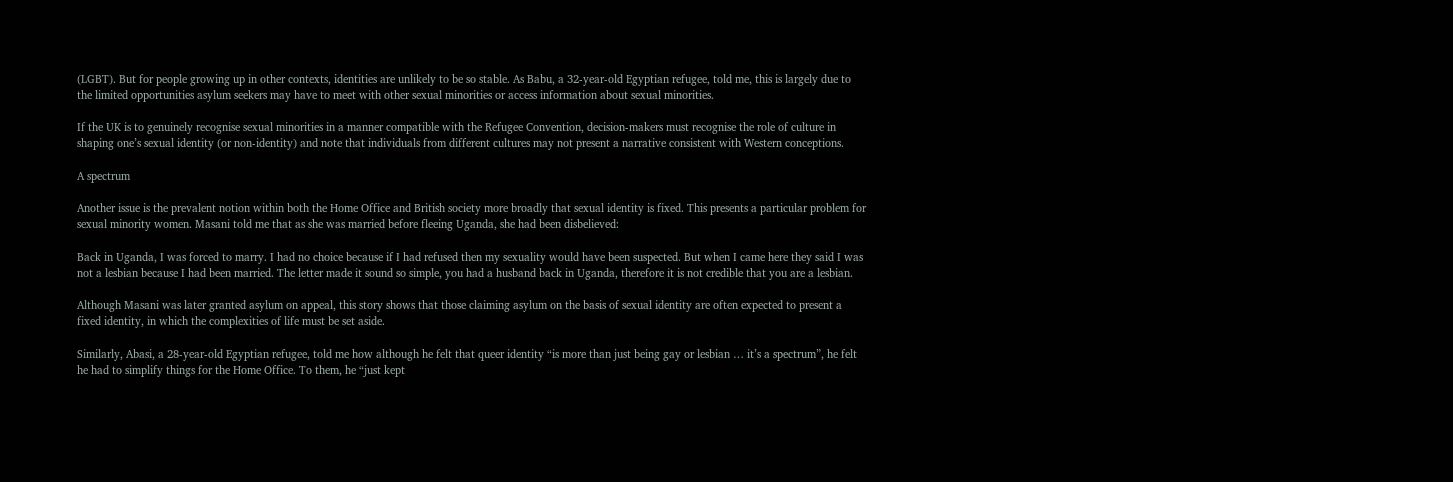(LGBT). But for people growing up in other contexts, identities are unlikely to be so stable. As Babu, a 32-year-old Egyptian refugee, told me, this is largely due to the limited opportunities asylum seekers may have to meet with other sexual minorities or access information about sexual minorities.

If the UK is to genuinely recognise sexual minorities in a manner compatible with the Refugee Convention, decision-makers must recognise the role of culture in shaping one’s sexual identity (or non-identity) and note that individuals from different cultures may not present a narrative consistent with Western conceptions.

A spectrum

Another issue is the prevalent notion within both the Home Office and British society more broadly that sexual identity is fixed. This presents a particular problem for sexual minority women. Masani told me that as she was married before fleeing Uganda, she had been disbelieved:

Back in Uganda, I was forced to marry. I had no choice because if I had refused then my sexuality would have been suspected. But when I came here they said I was not a lesbian because I had been married. The letter made it sound so simple, you had a husband back in Uganda, therefore it is not credible that you are a lesbian.

Although Masani was later granted asylum on appeal, this story shows that those claiming asylum on the basis of sexual identity are often expected to present a fixed identity, in which the complexities of life must be set aside.

Similarly, Abasi, a 28-year-old Egyptian refugee, told me how although he felt that queer identity “is more than just being gay or lesbian … it’s a spectrum”, he felt he had to simplify things for the Home Office. To them, he “just kept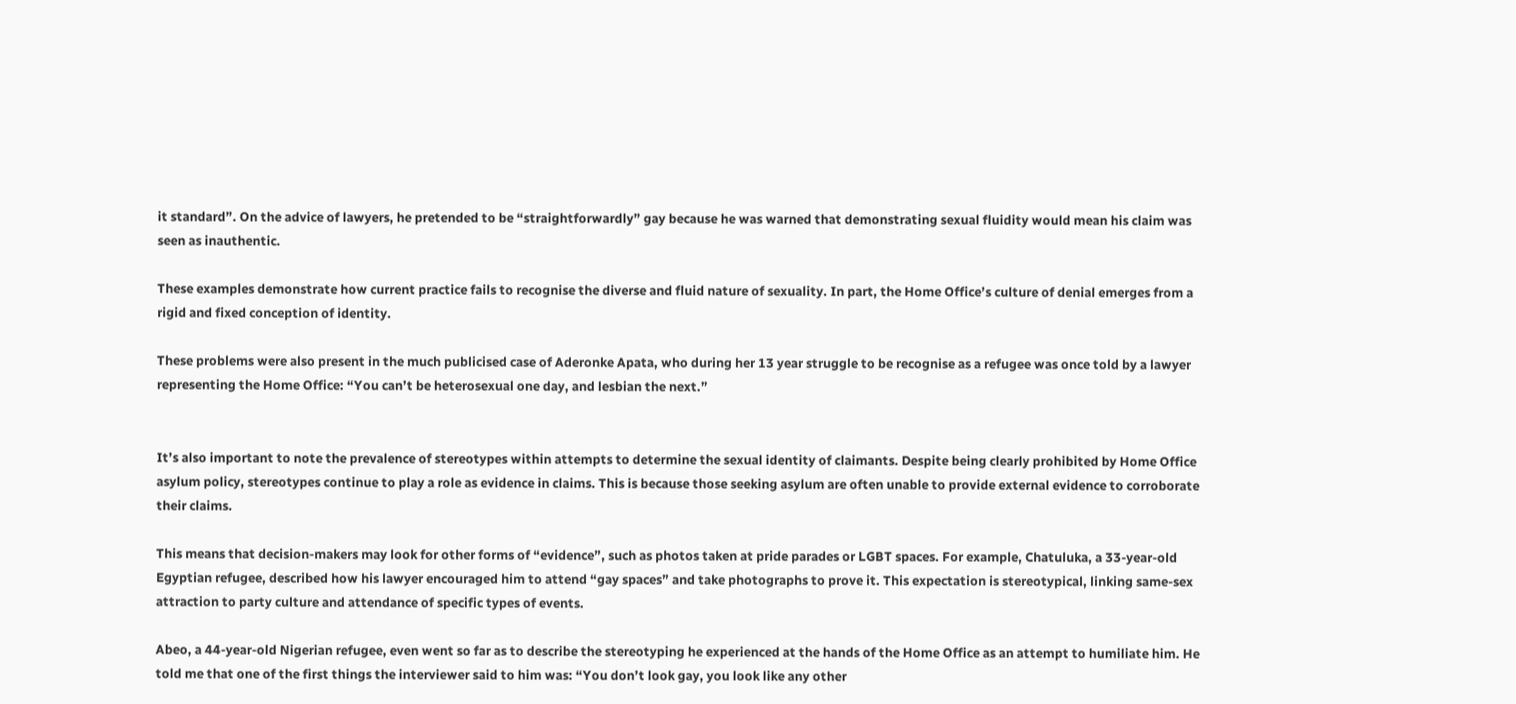it standard”. On the advice of lawyers, he pretended to be “straightforwardly” gay because he was warned that demonstrating sexual fluidity would mean his claim was seen as inauthentic.

These examples demonstrate how current practice fails to recognise the diverse and fluid nature of sexuality. In part, the Home Office’s culture of denial emerges from a rigid and fixed conception of identity.

These problems were also present in the much publicised case of Aderonke Apata, who during her 13 year struggle to be recognise as a refugee was once told by a lawyer representing the Home Office: “You can’t be heterosexual one day, and lesbian the next.”


It’s also important to note the prevalence of stereotypes within attempts to determine the sexual identity of claimants. Despite being clearly prohibited by Home Office asylum policy, stereotypes continue to play a role as evidence in claims. This is because those seeking asylum are often unable to provide external evidence to corroborate their claims.

This means that decision-makers may look for other forms of “evidence”, such as photos taken at pride parades or LGBT spaces. For example, Chatuluka, a 33-year-old Egyptian refugee, described how his lawyer encouraged him to attend “gay spaces” and take photographs to prove it. This expectation is stereotypical, linking same-sex attraction to party culture and attendance of specific types of events.

Abeo, a 44-year-old Nigerian refugee, even went so far as to describe the stereotyping he experienced at the hands of the Home Office as an attempt to humiliate him. He told me that one of the first things the interviewer said to him was: “You don’t look gay, you look like any other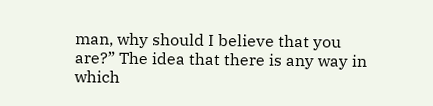man, why should I believe that you are?” The idea that there is any way in which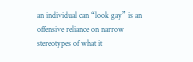an individual can “look gay” is an offensive reliance on narrow stereotypes of what it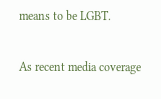means to be LGBT.

As recent media coverage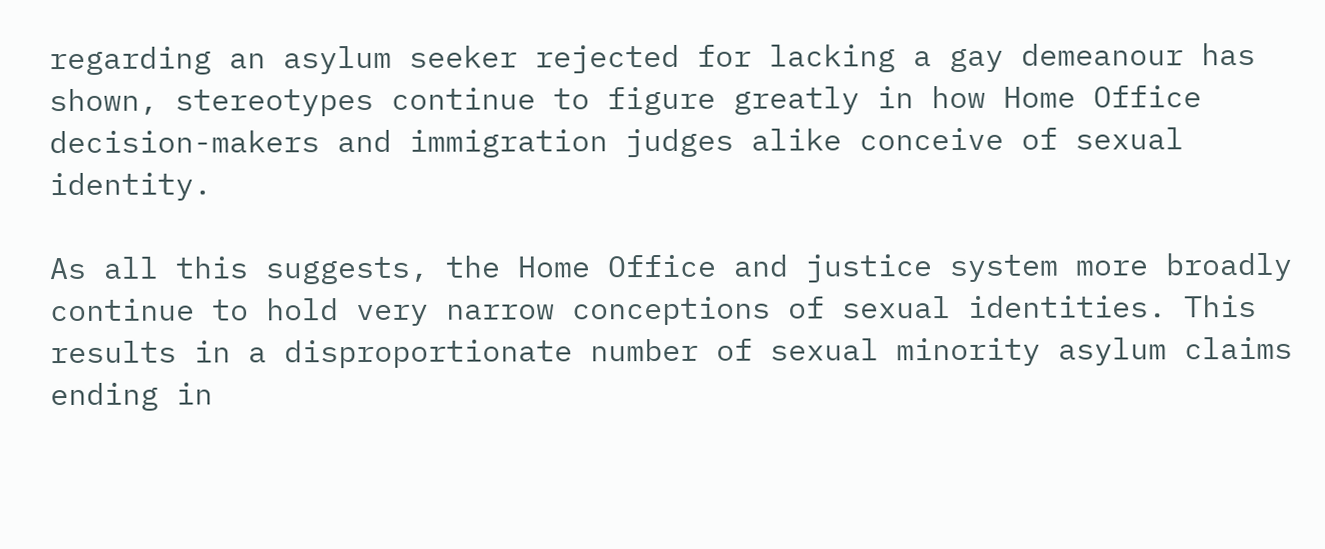regarding an asylum seeker rejected for lacking a gay demeanour has shown, stereotypes continue to figure greatly in how Home Office decision-makers and immigration judges alike conceive of sexual identity.

As all this suggests, the Home Office and justice system more broadly continue to hold very narrow conceptions of sexual identities. This results in a disproportionate number of sexual minority asylum claims ending in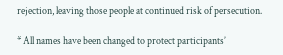rejection, leaving those people at continued risk of persecution.

* All names have been changed to protect participants’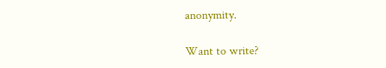anonymity.

Want to write?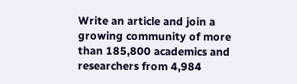Write an article and join a growing community of more than 185,800 academics and researchers from 4,984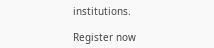institutions.

Register now